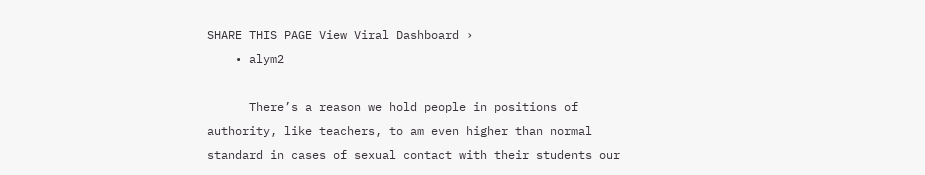SHARE THIS PAGE View Viral Dashboard ›
    • alym2

      There’s a reason we hold people in positions of authority, like teachers, to am even higher than normal standard in cases of sexual contact with their students our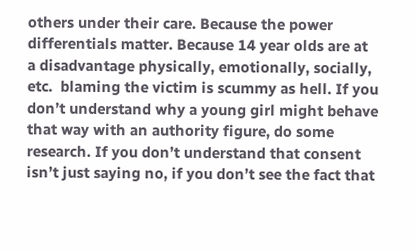others under their care. Because the power differentials matter. Because 14 year olds are at a disadvantage physically, emotionally, socially, etc.  blaming the victim is scummy as hell. If you don’t understand why a young girl might behave that way with an authority figure, do some research. If you don’t understand that consent isn’t just saying no, if you don’t see the fact that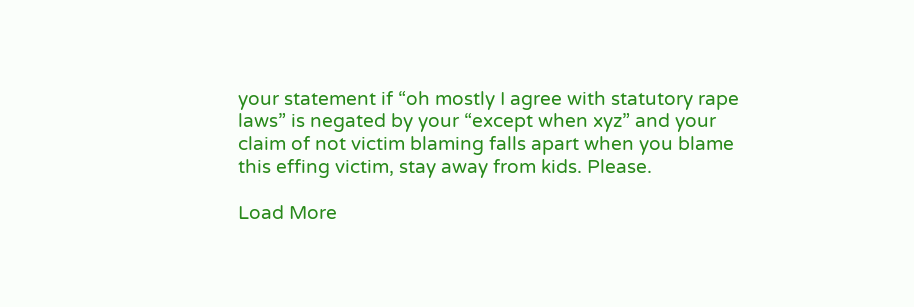your statement if “oh mostly I agree with statutory rape laws” is negated by your “except when xyz” and your claim of not victim blaming falls apart when you blame this effing victim, stay away from kids. Please.

Load More